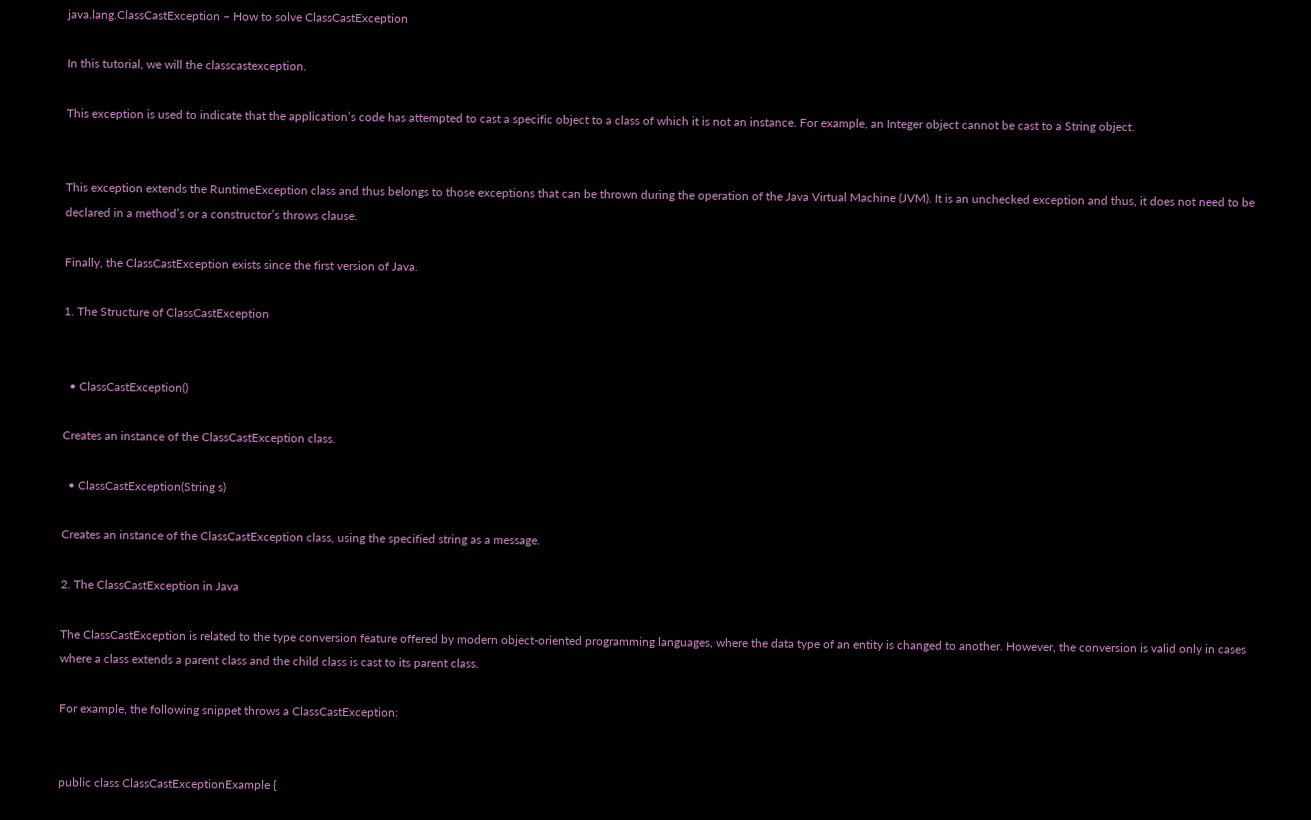java.lang.ClassCastException – How to solve ClassCastException

In this tutorial, we will the classcastexception.

This exception is used to indicate that the application’s code has attempted to cast a specific object to a class of which it is not an instance. For example, an Integer object cannot be cast to a String object.


This exception extends the RuntimeException class and thus belongs to those exceptions that can be thrown during the operation of the Java Virtual Machine (JVM). It is an unchecked exception and thus, it does not need to be declared in a method’s or a constructor’s throws clause.

Finally, the ClassCastException exists since the first version of Java.

1. The Structure of ClassCastException


  • ClassCastException()

Creates an instance of the ClassCastException class.

  • ClassCastException(String s)

Creates an instance of the ClassCastException class, using the specified string as a message.

2. The ClassCastException in Java

The ClassCastException is related to the type conversion feature offered by modern object-oriented programming languages, where the data type of an entity is changed to another. However, the conversion is valid only in cases where a class extends a parent class and the child class is cast to its parent class.

For example, the following snippet throws a ClassCastException:


public class ClassCastExceptionExample {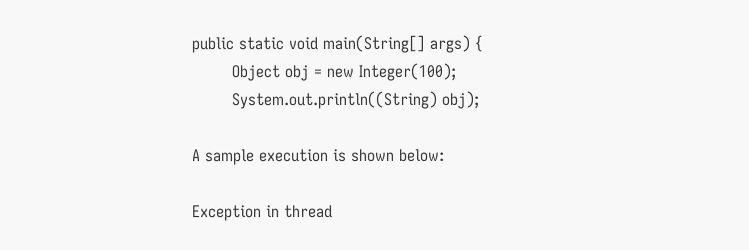public static void main(String[] args) {
        Object obj = new Integer(100);
        System.out.println((String) obj);

A sample execution is shown below:

Exception in thread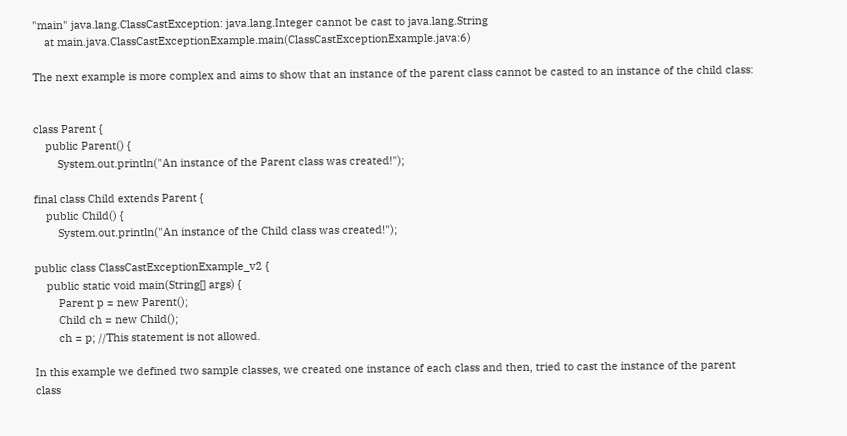"main" java.lang.ClassCastException: java.lang.Integer cannot be cast to java.lang.String
    at main.java.ClassCastExceptionExample.main(ClassCastExceptionExample.java:6)

The next example is more complex and aims to show that an instance of the parent class cannot be casted to an instance of the child class:


class Parent {
    public Parent() {
        System.out.println("An instance of the Parent class was created!");

final class Child extends Parent {
    public Child() {
        System.out.println("An instance of the Child class was created!");

public class ClassCastExceptionExample_v2 {
    public static void main(String[] args) {
        Parent p = new Parent();
        Child ch = new Child();
        ch = p; //This statement is not allowed.

In this example we defined two sample classes, we created one instance of each class and then, tried to cast the instance of the parent class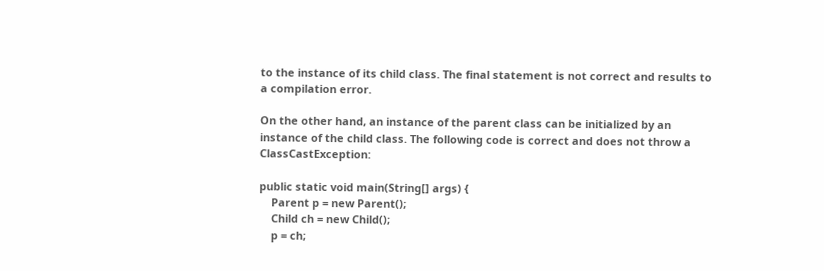to the instance of its child class. The final statement is not correct and results to a compilation error.

On the other hand, an instance of the parent class can be initialized by an instance of the child class. The following code is correct and does not throw a ClassCastException:

public static void main(String[] args) {
    Parent p = new Parent();
    Child ch = new Child();
    p = ch;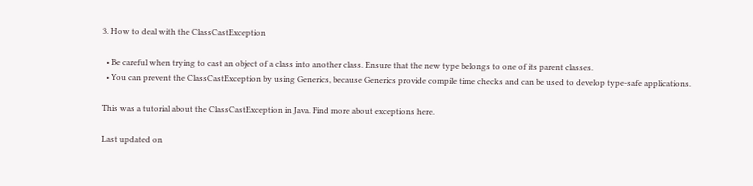3. How to deal with the ClassCastException

  • Be careful when trying to cast an object of a class into another class. Ensure that the new type belongs to one of its parent classes.
  • You can prevent the ClassCastException by using Generics, because Generics provide compile time checks and can be used to develop type-safe applications.

This was a tutorial about the ClassCastException in Java. Find more about exceptions here.

Last updated on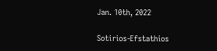Jan. 10th, 2022

Sotirios-Efstathios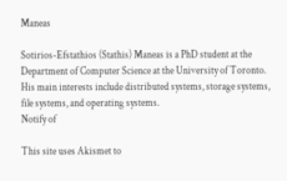Maneas

Sotirios-Efstathios (Stathis) Maneas is a PhD student at the Department of Computer Science at the University of Toronto. His main interests include distributed systems, storage systems, file systems, and operating systems.
Notify of

This site uses Akismet to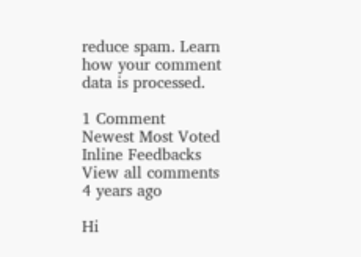reduce spam. Learn how your comment data is processed.

1 Comment
Newest Most Voted
Inline Feedbacks
View all comments
4 years ago

Hi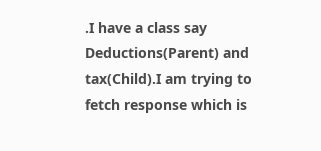.I have a class say Deductions(Parent) and tax(Child).I am trying to fetch response which is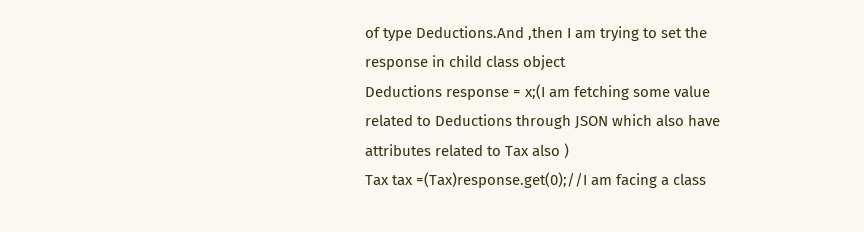of type Deductions.And ,then I am trying to set the response in child class object
Deductions response = x;(I am fetching some value related to Deductions through JSON which also have attributes related to Tax also )
Tax tax =(Tax)response.get(0);//I am facing a class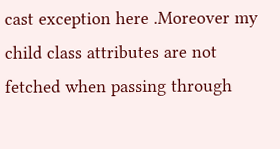cast exception here .Moreover my child class attributes are not fetched when passing through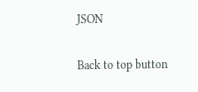JSON

Back to top button